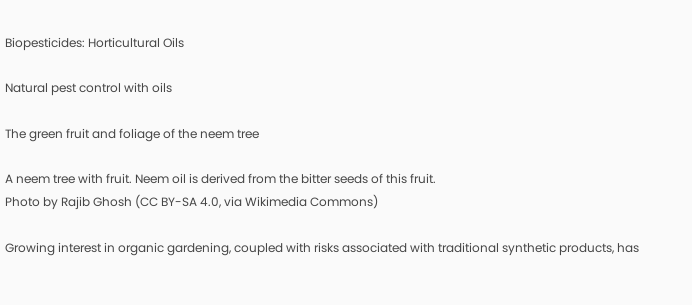Biopesticides: Horticultural Oils

Natural pest control with oils

The green fruit and foliage of the neem tree

A neem tree with fruit. Neem oil is derived from the bitter seeds of this fruit.
Photo by Rajib Ghosh (CC BY-SA 4.0, via Wikimedia Commons)

Growing interest in organic gardening, coupled with risks associated with traditional synthetic products, has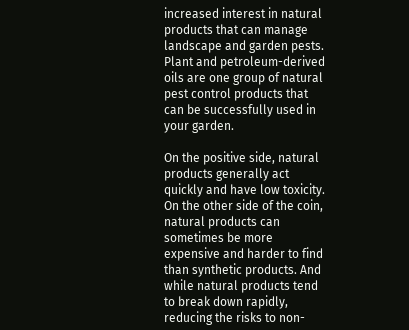increased interest in natural products that can manage landscape and garden pests. Plant and petroleum-derived oils are one group of natural pest control products that can be successfully used in your garden.

On the positive side, natural products generally act quickly and have low toxicity. On the other side of the coin, natural products can sometimes be more expensive and harder to find than synthetic products. And while natural products tend to break down rapidly, reducing the risks to non-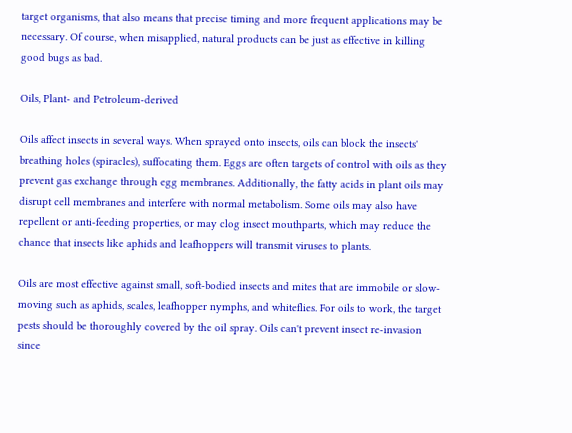target organisms, that also means that precise timing and more frequent applications may be necessary. Of course, when misapplied, natural products can be just as effective in killing good bugs as bad.

Oils, Plant- and Petroleum-derived

Oils affect insects in several ways. When sprayed onto insects, oils can block the insects' breathing holes (spiracles), suffocating them. Eggs are often targets of control with oils as they prevent gas exchange through egg membranes. Additionally, the fatty acids in plant oils may disrupt cell membranes and interfere with normal metabolism. Some oils may also have repellent or anti-feeding properties, or may clog insect mouthparts, which may reduce the chance that insects like aphids and leafhoppers will transmit viruses to plants.

Oils are most effective against small, soft-bodied insects and mites that are immobile or slow-moving such as aphids, scales, leafhopper nymphs, and whiteflies. For oils to work, the target pests should be thoroughly covered by the oil spray. Oils can't prevent insect re-invasion since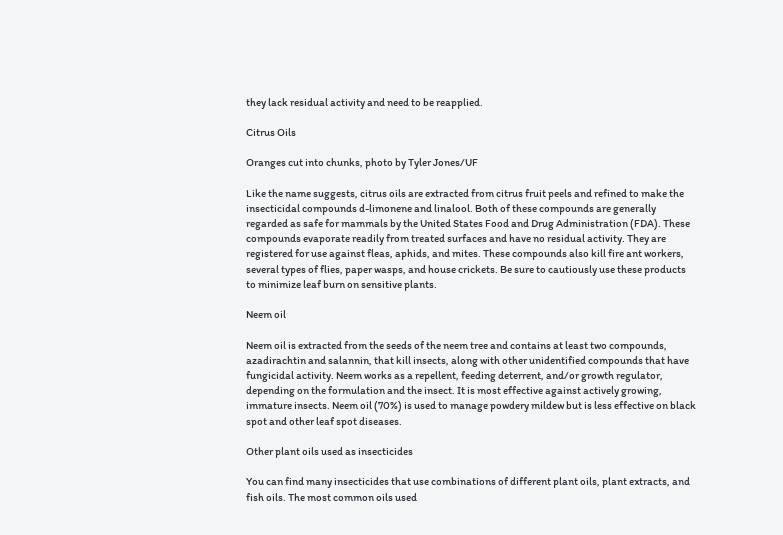they lack residual activity and need to be reapplied.

Citrus Oils

Oranges cut into chunks, photo by Tyler Jones/UF

Like the name suggests, citrus oils are extracted from citrus fruit peels and refined to make the insecticidal compounds d-limonene and linalool. Both of these compounds are generally regarded as safe for mammals by the United States Food and Drug Administration (FDA). These compounds evaporate readily from treated surfaces and have no residual activity. They are registered for use against fleas, aphids, and mites. These compounds also kill fire ant workers, several types of flies, paper wasps, and house crickets. Be sure to cautiously use these products to minimize leaf burn on sensitive plants.

Neem oil

Neem oil is extracted from the seeds of the neem tree and contains at least two compounds, azadirachtin and salannin, that kill insects, along with other unidentified compounds that have fungicidal activity. Neem works as a repellent, feeding deterrent, and/or growth regulator, depending on the formulation and the insect. It is most effective against actively growing, immature insects. Neem oil (70%) is used to manage powdery mildew but is less effective on black spot and other leaf spot diseases.

Other plant oils used as insecticides

You can find many insecticides that use combinations of different plant oils, plant extracts, and fish oils. The most common oils used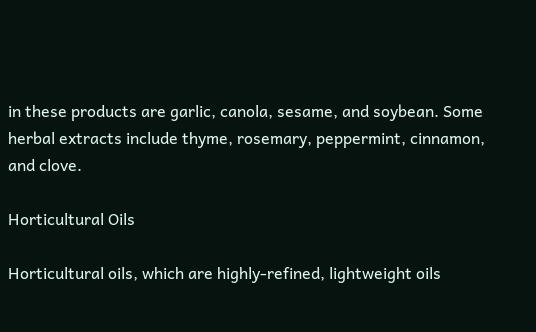in these products are garlic, canola, sesame, and soybean. Some herbal extracts include thyme, rosemary, peppermint, cinnamon, and clove.

Horticultural Oils

Horticultural oils, which are highly-refined, lightweight oils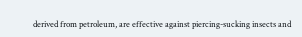derived from petroleum, are effective against piercing-sucking insects and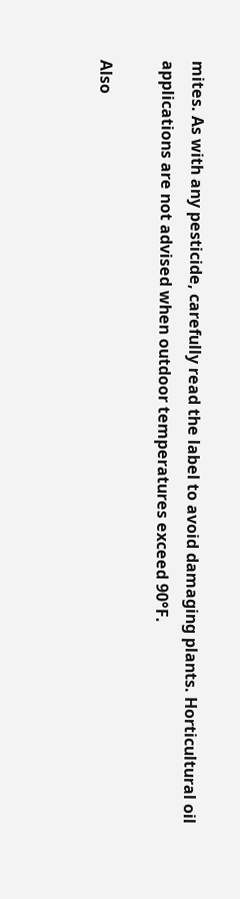mites. As with any pesticide, carefully read the label to avoid damaging plants. Horticultural oil applications are not advised when outdoor temperatures exceed 90°F.

Also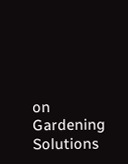on Gardening Solutions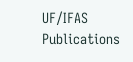UF/IFAS Publications